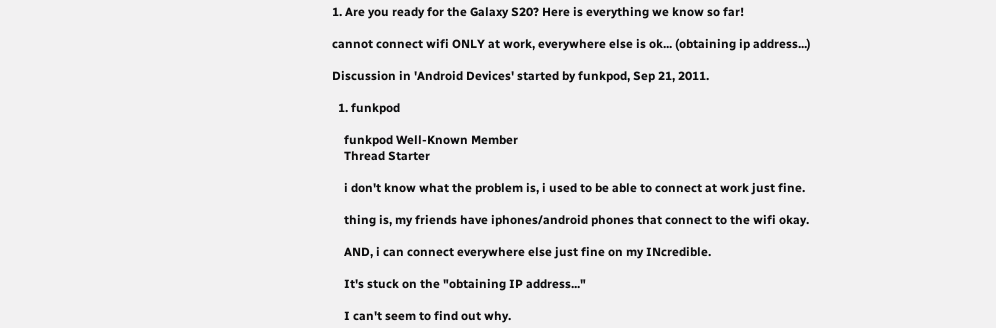1. Are you ready for the Galaxy S20? Here is everything we know so far!

cannot connect wifi ONLY at work, everywhere else is ok... (obtaining ip address...)

Discussion in 'Android Devices' started by funkpod, Sep 21, 2011.

  1. funkpod

    funkpod Well-Known Member
    Thread Starter

    i don't know what the problem is, i used to be able to connect at work just fine.

    thing is, my friends have iphones/android phones that connect to the wifi okay.

    AND, i can connect everywhere else just fine on my INcredible.

    It's stuck on the "obtaining IP address..."

    I can't seem to find out why.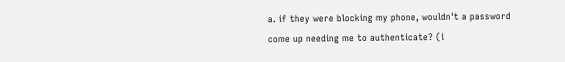a. if they were blocking my phone, wouldn't a password come up needing me to authenticate? (i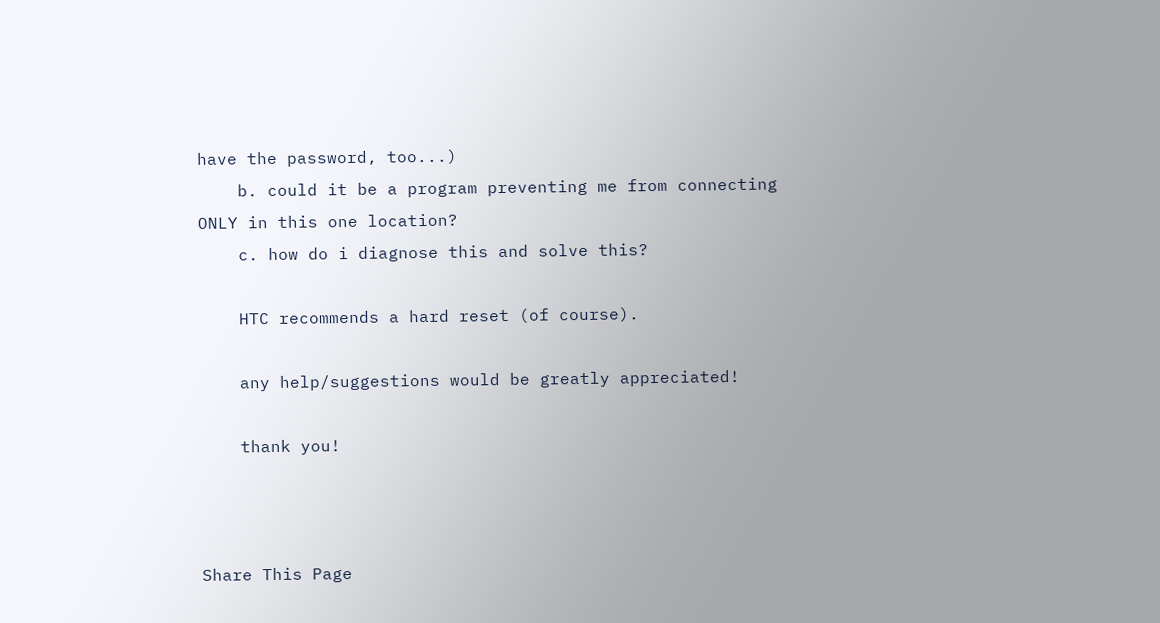have the password, too...)
    b. could it be a program preventing me from connecting ONLY in this one location?
    c. how do i diagnose this and solve this?

    HTC recommends a hard reset (of course).

    any help/suggestions would be greatly appreciated!

    thank you!



Share This Page